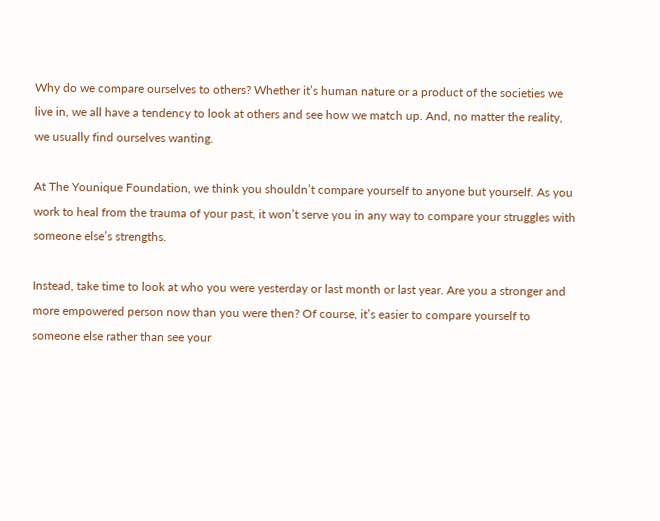Why do we compare ourselves to others? Whether it’s human nature or a product of the societies we live in, we all have a tendency to look at others and see how we match up. And, no matter the reality, we usually find ourselves wanting.

At The Younique Foundation, we think you shouldn’t compare yourself to anyone but yourself. As you work to heal from the trauma of your past, it won’t serve you in any way to compare your struggles with someone else’s strengths.

Instead, take time to look at who you were yesterday or last month or last year. Are you a stronger and more empowered person now than you were then? Of course, it’s easier to compare yourself to someone else rather than see your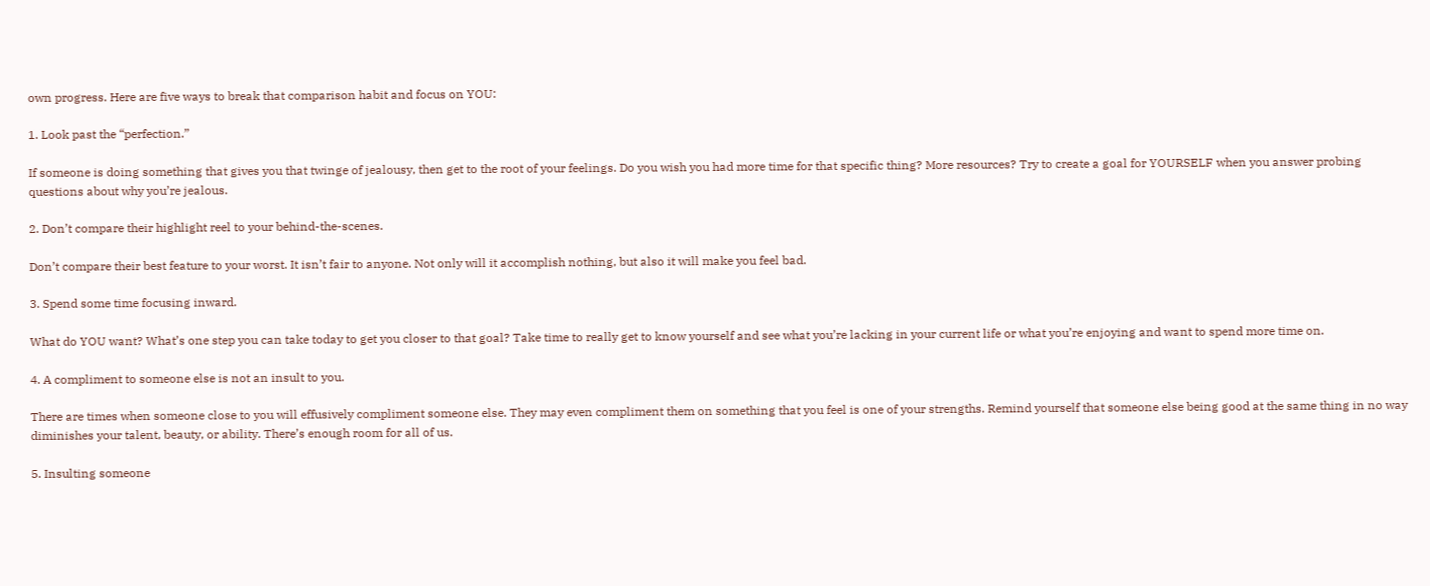own progress. Here are five ways to break that comparison habit and focus on YOU:

1. Look past the “perfection.”

If someone is doing something that gives you that twinge of jealousy, then get to the root of your feelings. Do you wish you had more time for that specific thing? More resources? Try to create a goal for YOURSELF when you answer probing questions about why you’re jealous.

2. Don’t compare their highlight reel to your behind-the-scenes.

Don’t compare their best feature to your worst. It isn’t fair to anyone. Not only will it accomplish nothing, but also it will make you feel bad.

3. Spend some time focusing inward.

What do YOU want? What’s one step you can take today to get you closer to that goal? Take time to really get to know yourself and see what you’re lacking in your current life or what you’re enjoying and want to spend more time on.

4. A compliment to someone else is not an insult to you.

There are times when someone close to you will effusively compliment someone else. They may even compliment them on something that you feel is one of your strengths. Remind yourself that someone else being good at the same thing in no way diminishes your talent, beauty, or ability. There’s enough room for all of us.

5. Insulting someone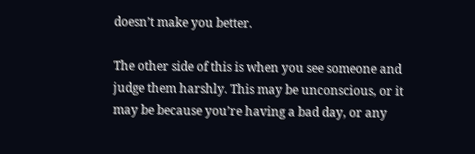doesn’t make you better.

The other side of this is when you see someone and judge them harshly. This may be unconscious, or it may be because you’re having a bad day, or any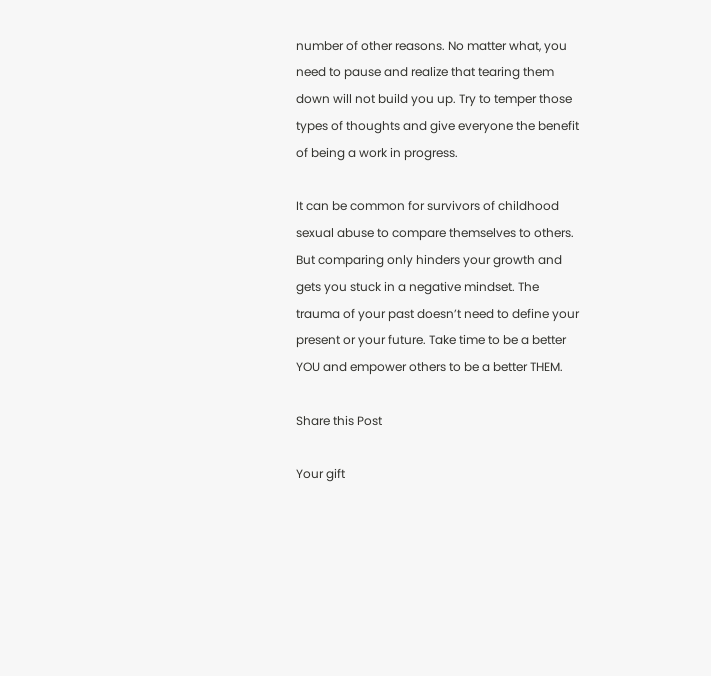number of other reasons. No matter what, you need to pause and realize that tearing them down will not build you up. Try to temper those types of thoughts and give everyone the benefit of being a work in progress.

It can be common for survivors of childhood sexual abuse to compare themselves to others. But comparing only hinders your growth and gets you stuck in a negative mindset. The trauma of your past doesn’t need to define your present or your future. Take time to be a better YOU and empower others to be a better THEM.

Share this Post

Your gift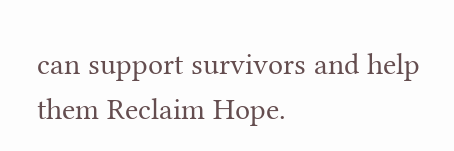can support survivors and help them Reclaim Hope.